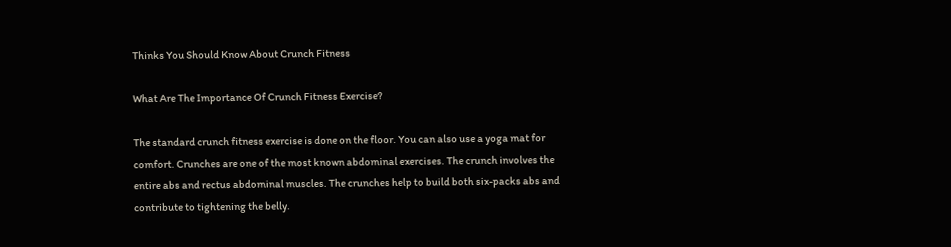Thinks You Should Know About Crunch Fitness

What Are The Importance Of Crunch Fitness Exercise?

The standard crunch fitness exercise is done on the floor. You can also use a yoga mat for comfort. Crunches are one of the most known abdominal exercises. The crunch involves the entire abs and rectus abdominal muscles. The crunches help to build both six-packs abs and contribute to tightening the belly.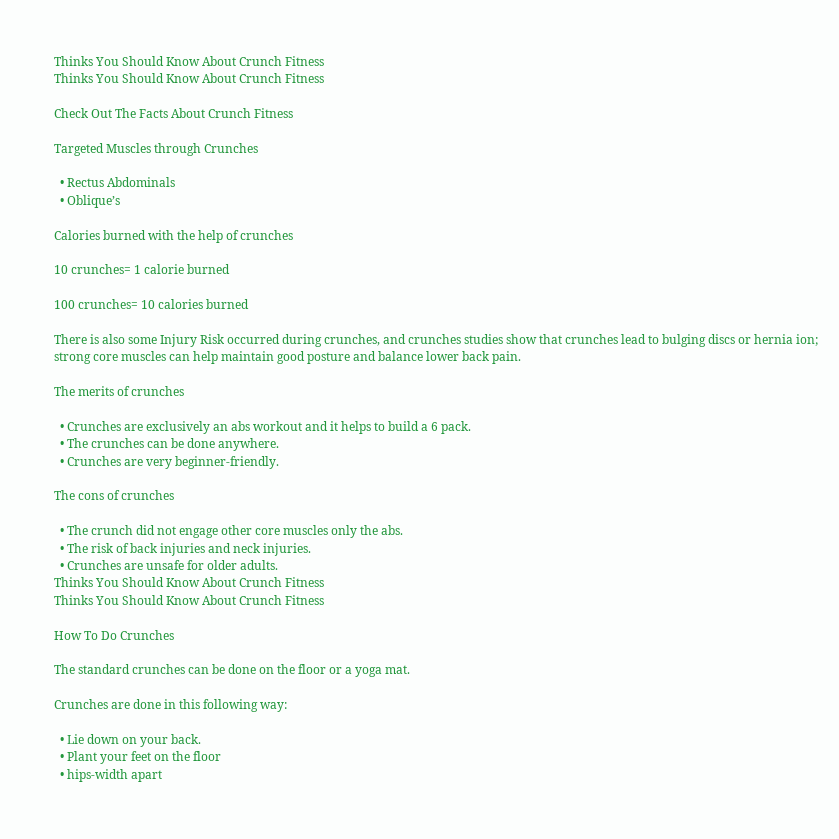Thinks You Should Know About Crunch Fitness
Thinks You Should Know About Crunch Fitness

Check Out The Facts About Crunch Fitness

Targeted Muscles through Crunches

  • Rectus Abdominals
  • Oblique’s

Calories burned with the help of crunches

10 crunches= 1 calorie burned

100 crunches= 10 calories burned

There is also some Injury Risk occurred during crunches, and crunches studies show that crunches lead to bulging discs or hernia ion; strong core muscles can help maintain good posture and balance lower back pain.

The merits of crunches

  • Crunches are exclusively an abs workout and it helps to build a 6 pack.
  • The crunches can be done anywhere.
  • Crunches are very beginner-friendly.

The cons of crunches

  • The crunch did not engage other core muscles only the abs.
  • The risk of back injuries and neck injuries.
  • Crunches are unsafe for older adults.
Thinks You Should Know About Crunch Fitness
Thinks You Should Know About Crunch Fitness

How To Do Crunches

The standard crunches can be done on the floor or a yoga mat.

Crunches are done in this following way:

  • Lie down on your back.
  • Plant your feet on the floor
  • hips-width apart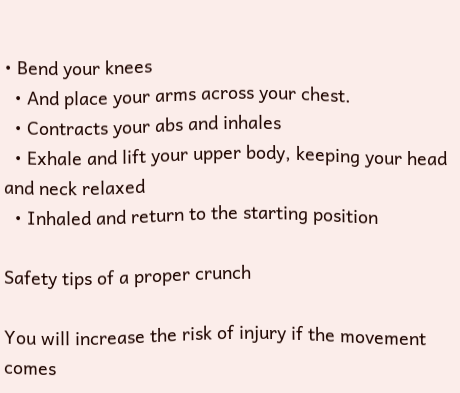• Bend your knees
  • And place your arms across your chest.
  • Contracts your abs and inhales
  • Exhale and lift your upper body, keeping your head and neck relaxed
  • Inhaled and return to the starting position

Safety tips of a proper crunch

You will increase the risk of injury if the movement comes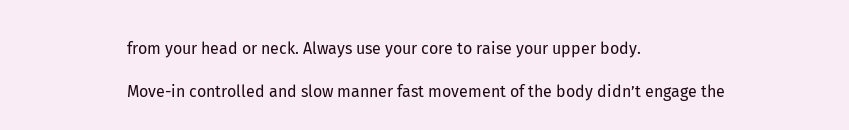from your head or neck. Always use your core to raise your upper body.

Move-in controlled and slow manner fast movement of the body didn’t engage the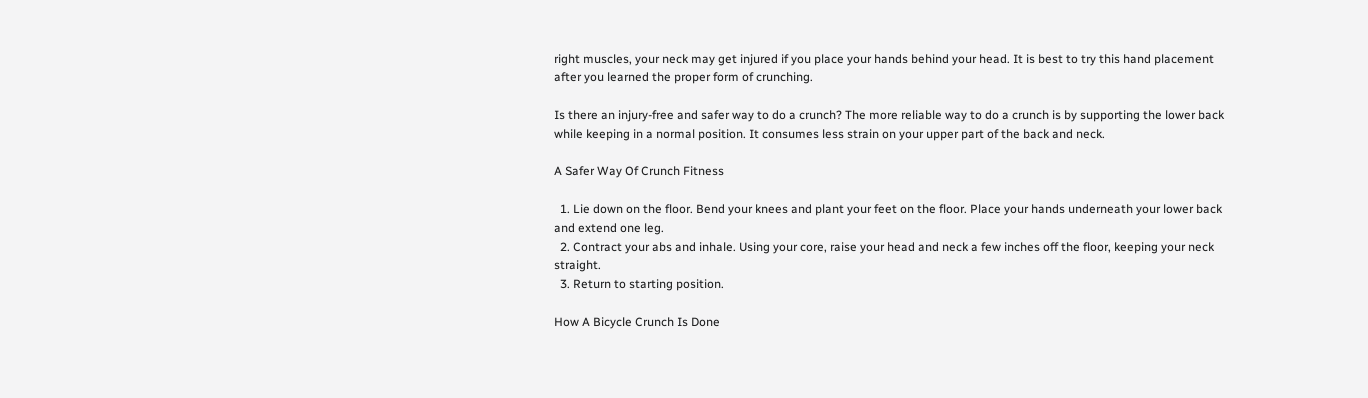right muscles, your neck may get injured if you place your hands behind your head. It is best to try this hand placement after you learned the proper form of crunching.

Is there an injury-free and safer way to do a crunch? The more reliable way to do a crunch is by supporting the lower back while keeping in a normal position. It consumes less strain on your upper part of the back and neck.

A Safer Way Of Crunch Fitness

  1. Lie down on the floor. Bend your knees and plant your feet on the floor. Place your hands underneath your lower back and extend one leg.
  2. Contract your abs and inhale. Using your core, raise your head and neck a few inches off the floor, keeping your neck straight.
  3. Return to starting position.

How A Bicycle Crunch Is Done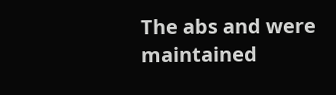The abs and were maintained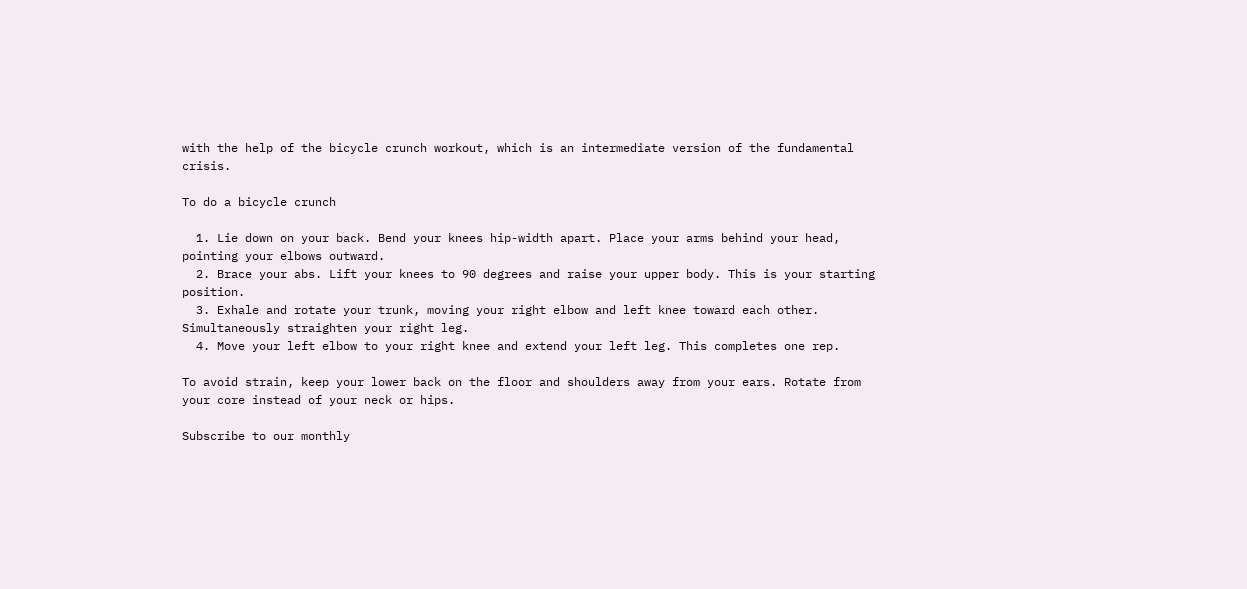with the help of the bicycle crunch workout, which is an intermediate version of the fundamental crisis.

To do a bicycle crunch

  1. Lie down on your back. Bend your knees hip-width apart. Place your arms behind your head, pointing your elbows outward.
  2. Brace your abs. Lift your knees to 90 degrees and raise your upper body. This is your starting position.
  3. Exhale and rotate your trunk, moving your right elbow and left knee toward each other. Simultaneously straighten your right leg.
  4. Move your left elbow to your right knee and extend your left leg. This completes one rep.

To avoid strain, keep your lower back on the floor and shoulders away from your ears. Rotate from your core instead of your neck or hips.

Subscribe to our monthly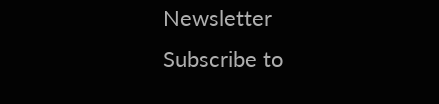Newsletter
Subscribe to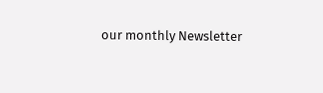our monthly Newsletter